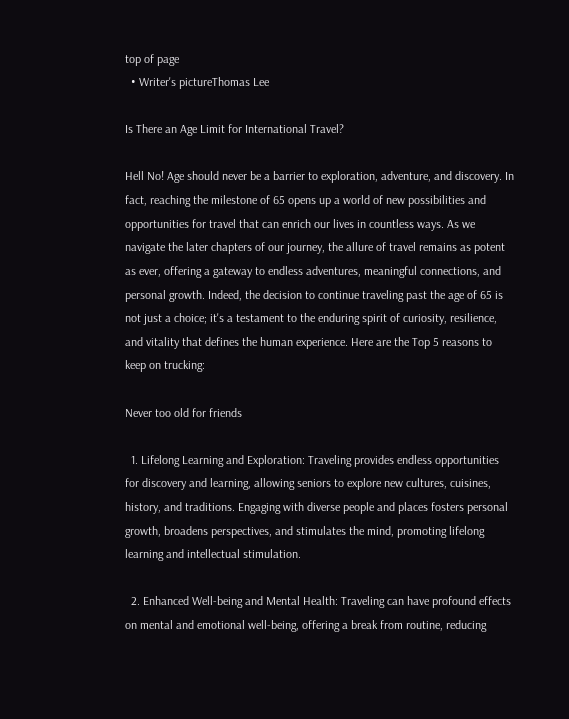top of page
  • Writer's pictureThomas Lee

Is There an Age Limit for International Travel?

Hell No! Age should never be a barrier to exploration, adventure, and discovery. In fact, reaching the milestone of 65 opens up a world of new possibilities and opportunities for travel that can enrich our lives in countless ways. As we navigate the later chapters of our journey, the allure of travel remains as potent as ever, offering a gateway to endless adventures, meaningful connections, and personal growth. Indeed, the decision to continue traveling past the age of 65 is not just a choice; it's a testament to the enduring spirit of curiosity, resilience, and vitality that defines the human experience. Here are the Top 5 reasons to keep on trucking:

Never too old for friends

  1. Lifelong Learning and Exploration: Traveling provides endless opportunities for discovery and learning, allowing seniors to explore new cultures, cuisines, history, and traditions. Engaging with diverse people and places fosters personal growth, broadens perspectives, and stimulates the mind, promoting lifelong learning and intellectual stimulation.

  2. Enhanced Well-being and Mental Health: Traveling can have profound effects on mental and emotional well-being, offering a break from routine, reducing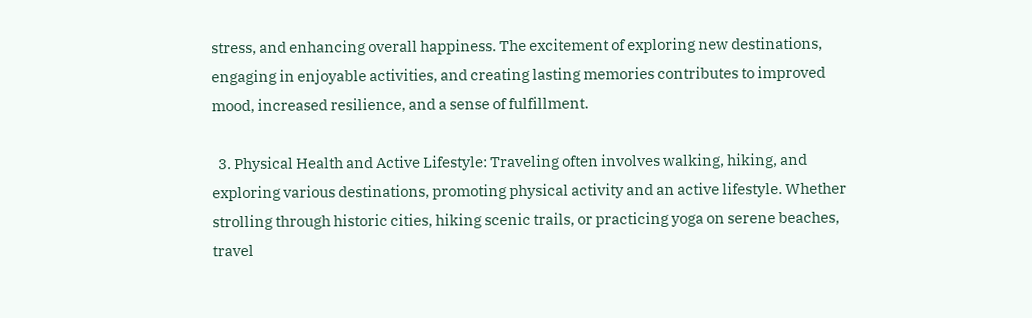stress, and enhancing overall happiness. The excitement of exploring new destinations, engaging in enjoyable activities, and creating lasting memories contributes to improved mood, increased resilience, and a sense of fulfillment.

  3. Physical Health and Active Lifestyle: Traveling often involves walking, hiking, and exploring various destinations, promoting physical activity and an active lifestyle. Whether strolling through historic cities, hiking scenic trails, or practicing yoga on serene beaches, travel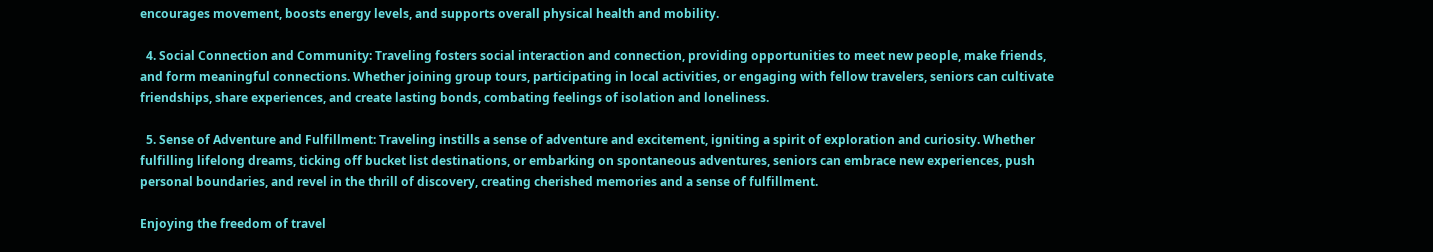encourages movement, boosts energy levels, and supports overall physical health and mobility.

  4. Social Connection and Community: Traveling fosters social interaction and connection, providing opportunities to meet new people, make friends, and form meaningful connections. Whether joining group tours, participating in local activities, or engaging with fellow travelers, seniors can cultivate friendships, share experiences, and create lasting bonds, combating feelings of isolation and loneliness.

  5. Sense of Adventure and Fulfillment: Traveling instills a sense of adventure and excitement, igniting a spirit of exploration and curiosity. Whether fulfilling lifelong dreams, ticking off bucket list destinations, or embarking on spontaneous adventures, seniors can embrace new experiences, push personal boundaries, and revel in the thrill of discovery, creating cherished memories and a sense of fulfillment.

Enjoying the freedom of travel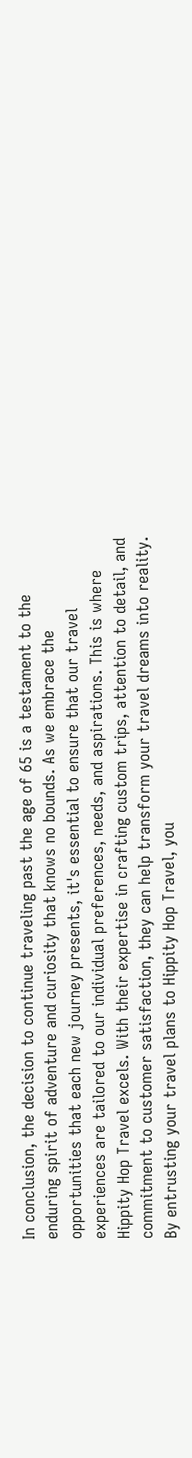In conclusion, the decision to continue traveling past the age of 65 is a testament to the enduring spirit of adventure and curiosity that knows no bounds. As we embrace the opportunities that each new journey presents, it's essential to ensure that our travel experiences are tailored to our individual preferences, needs, and aspirations. This is where Hippity Hop Travel excels. With their expertise in crafting custom trips, attention to detail, and commitment to customer satisfaction, they can help transform your travel dreams into reality. By entrusting your travel plans to Hippity Hop Travel, you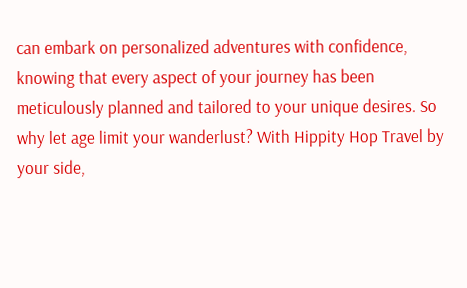can embark on personalized adventures with confidence, knowing that every aspect of your journey has been meticulously planned and tailored to your unique desires. So why let age limit your wanderlust? With Hippity Hop Travel by your side,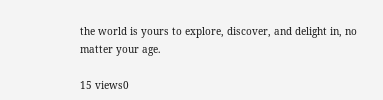the world is yours to explore, discover, and delight in, no matter your age.

15 views0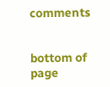comments


bottom of page